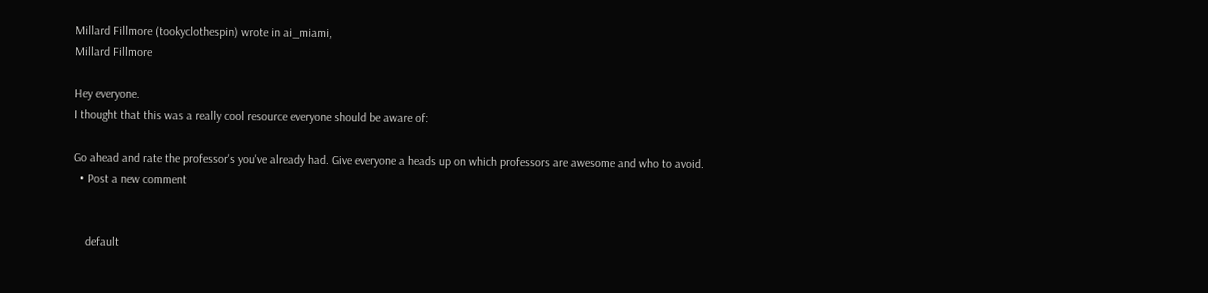Millard Fillmore (tookyclothespin) wrote in ai_miami,
Millard Fillmore

Hey everyone.
I thought that this was a really cool resource everyone should be aware of:

Go ahead and rate the professor's you've already had. Give everyone a heads up on which professors are awesome and who to avoid.
  • Post a new comment


    default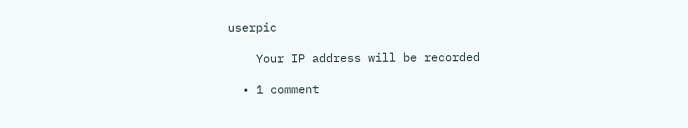userpic

    Your IP address will be recorded

  • 1 comment